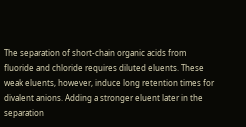The separation of short-chain organic acids from fluoride and chloride requires diluted eluents. These weak eluents, however, induce long retention times for divalent anions. Adding a stronger eluent later in the separation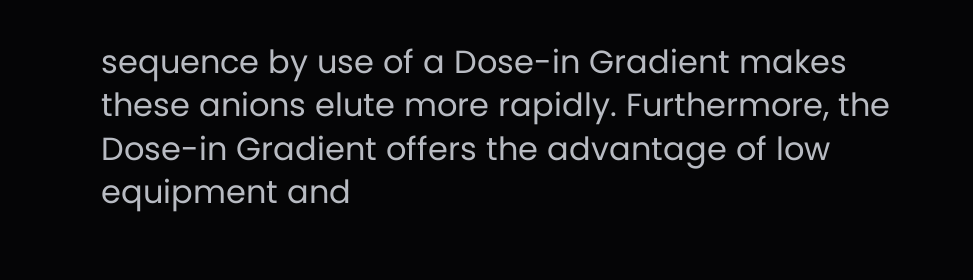sequence by use of a Dose-in Gradient makes these anions elute more rapidly. Furthermore, the Dose-in Gradient offers the advantage of low equipment and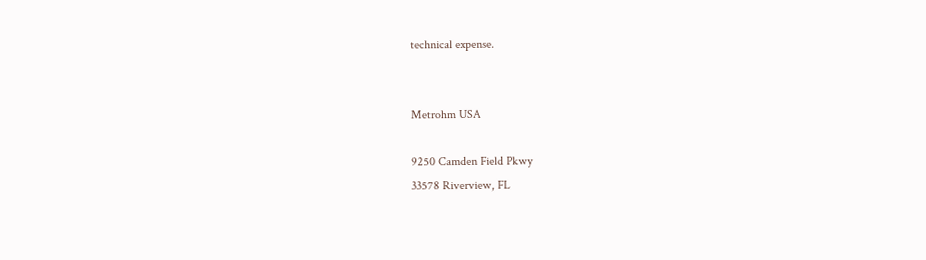technical expense.


Metrohm USA

9250 Camden Field Pkwy
33578 Riverview, FL